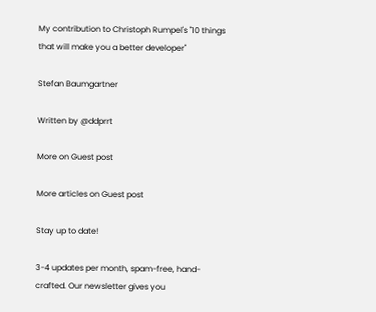My contribution to Christoph Rumpel's "10 things that will make you a better developer"

Stefan Baumgartner

Written by @ddprrt

More on Guest post

More articles on Guest post

Stay up to date!

3-4 updates per month, spam-free, hand-crafted. Our newsletter gives you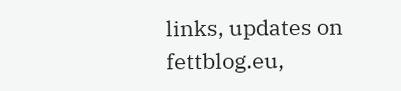links, updates on fettblog.eu,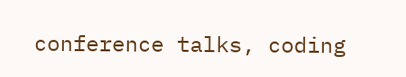conference talks, coding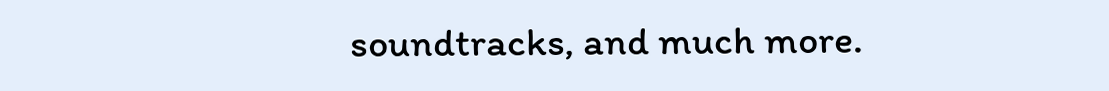soundtracks, and much more.